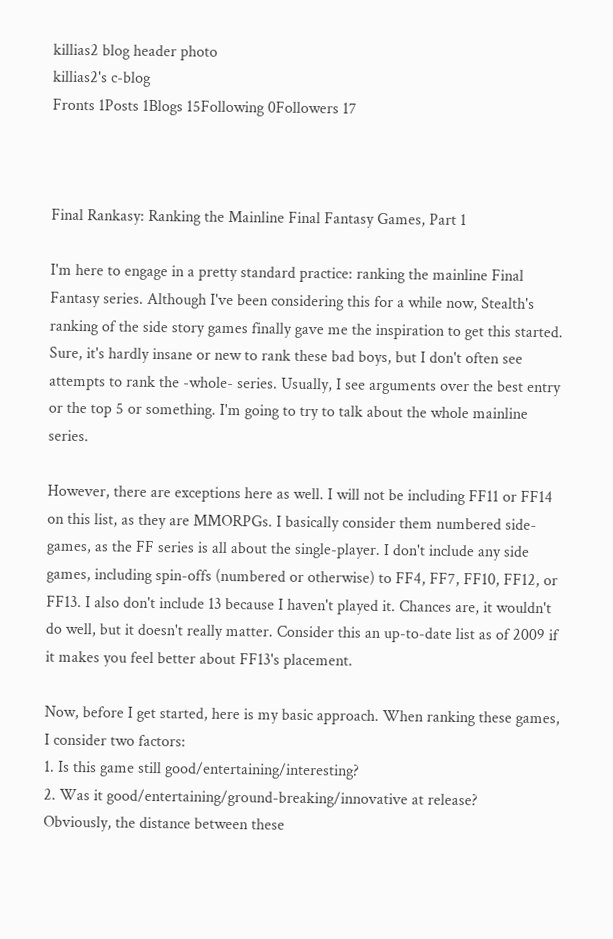killias2 blog header photo
killias2's c-blog
Fronts 1Posts 1Blogs 15Following 0Followers 17



Final Rankasy: Ranking the Mainline Final Fantasy Games, Part 1

I'm here to engage in a pretty standard practice: ranking the mainline Final Fantasy series. Although I've been considering this for a while now, Stealth's ranking of the side story games finally gave me the inspiration to get this started. Sure, it's hardly insane or new to rank these bad boys, but I don't often see attempts to rank the -whole- series. Usually, I see arguments over the best entry or the top 5 or something. I'm going to try to talk about the whole mainline series.

However, there are exceptions here as well. I will not be including FF11 or FF14 on this list, as they are MMORPGs. I basically consider them numbered side-games, as the FF series is all about the single-player. I don't include any side games, including spin-offs (numbered or otherwise) to FF4, FF7, FF10, FF12, or FF13. I also don't include 13 because I haven't played it. Chances are, it wouldn't do well, but it doesn't really matter. Consider this an up-to-date list as of 2009 if it makes you feel better about FF13's placement.

Now, before I get started, here is my basic approach. When ranking these games, I consider two factors:
1. Is this game still good/entertaining/interesting?
2. Was it good/entertaining/ground-breaking/innovative at release?
Obviously, the distance between these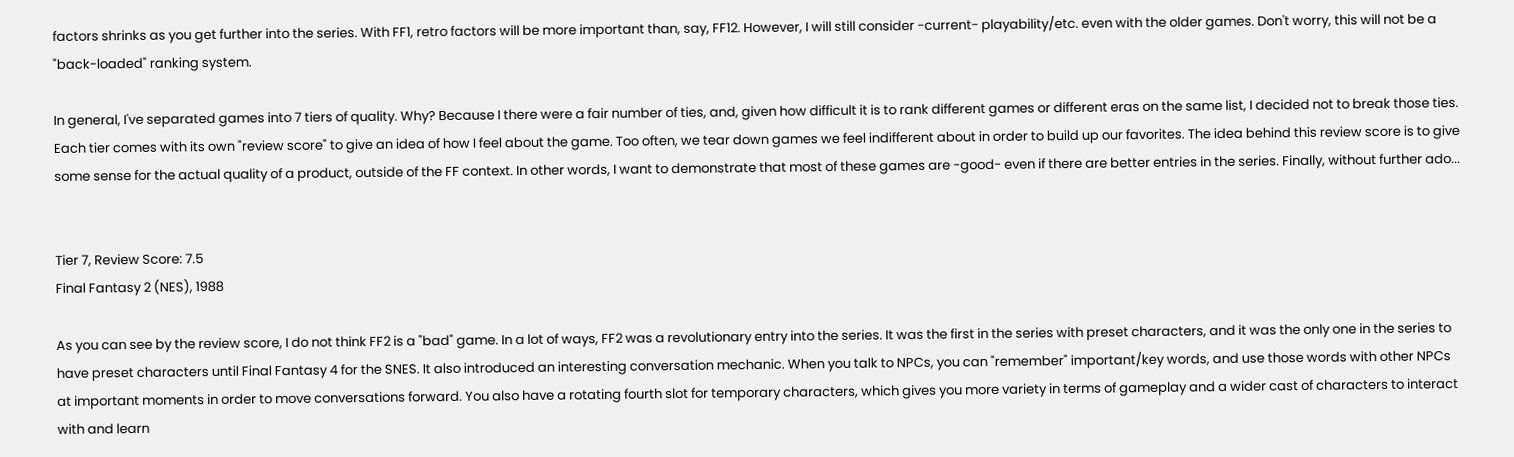factors shrinks as you get further into the series. With FF1, retro factors will be more important than, say, FF12. However, I will still consider -current- playability/etc. even with the older games. Don't worry, this will not be a "back-loaded" ranking system.

In general, I've separated games into 7 tiers of quality. Why? Because I there were a fair number of ties, and, given how difficult it is to rank different games or different eras on the same list, I decided not to break those ties. Each tier comes with its own "review score" to give an idea of how I feel about the game. Too often, we tear down games we feel indifferent about in order to build up our favorites. The idea behind this review score is to give some sense for the actual quality of a product, outside of the FF context. In other words, I want to demonstrate that most of these games are -good- even if there are better entries in the series. Finally, without further ado...


Tier 7, Review Score: 7.5
Final Fantasy 2 (NES), 1988

As you can see by the review score, I do not think FF2 is a "bad" game. In a lot of ways, FF2 was a revolutionary entry into the series. It was the first in the series with preset characters, and it was the only one in the series to have preset characters until Final Fantasy 4 for the SNES. It also introduced an interesting conversation mechanic. When you talk to NPCs, you can "remember" important/key words, and use those words with other NPCs at important moments in order to move conversations forward. You also have a rotating fourth slot for temporary characters, which gives you more variety in terms of gameplay and a wider cast of characters to interact with and learn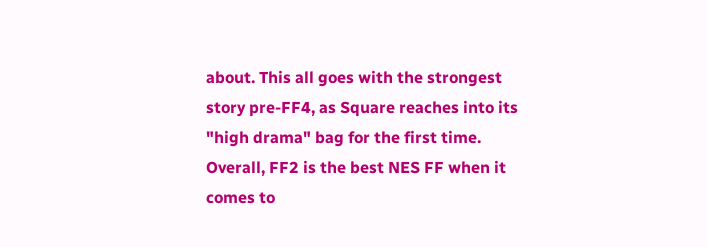about. This all goes with the strongest story pre-FF4, as Square reaches into its "high drama" bag for the first time. Overall, FF2 is the best NES FF when it comes to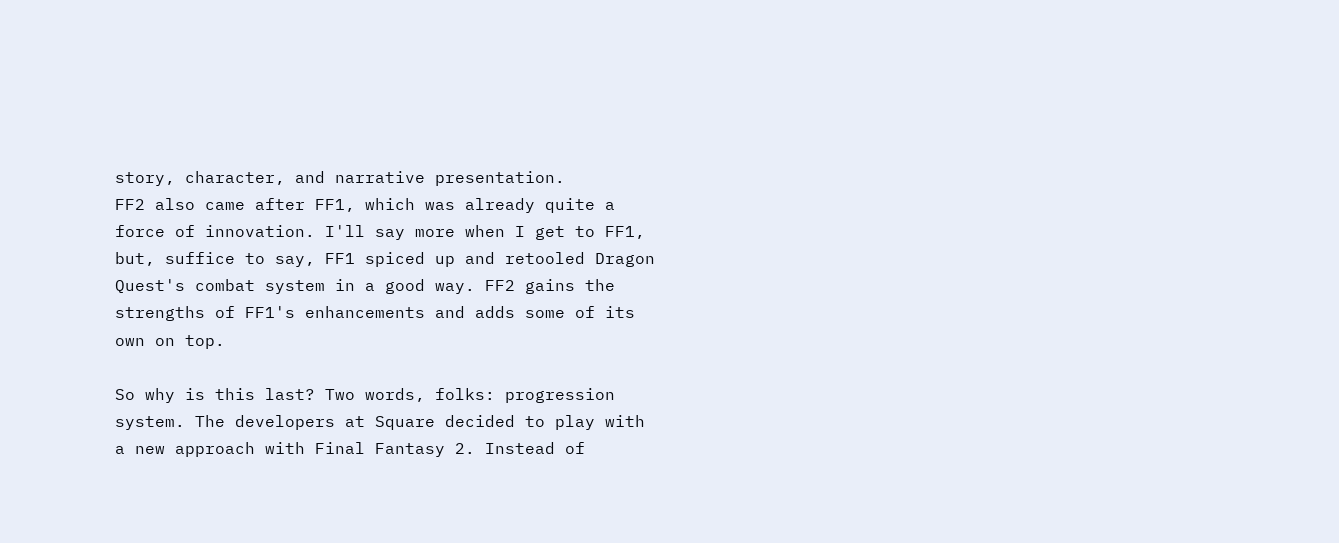story, character, and narrative presentation.
FF2 also came after FF1, which was already quite a force of innovation. I'll say more when I get to FF1, but, suffice to say, FF1 spiced up and retooled Dragon Quest's combat system in a good way. FF2 gains the strengths of FF1's enhancements and adds some of its own on top.

So why is this last? Two words, folks: progression system. The developers at Square decided to play with a new approach with Final Fantasy 2. Instead of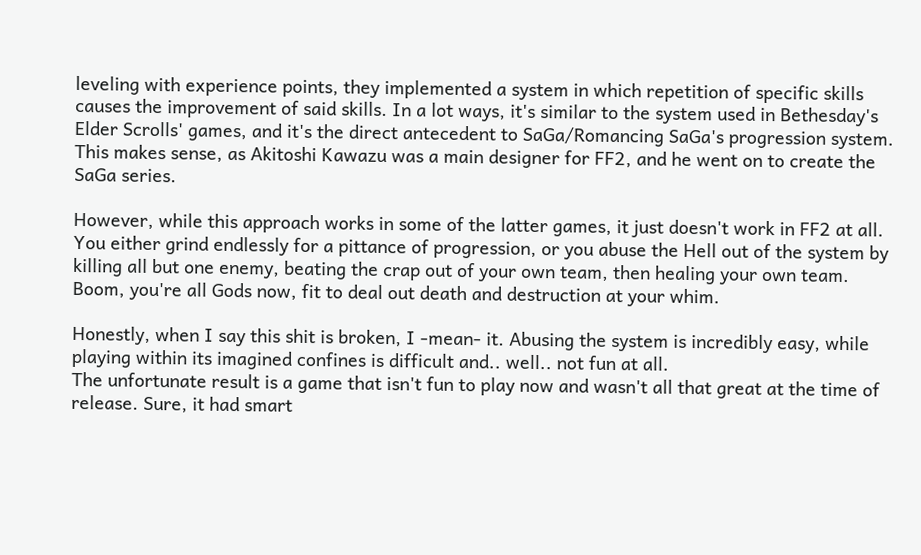leveling with experience points, they implemented a system in which repetition of specific skills causes the improvement of said skills. In a lot ways, it's similar to the system used in Bethesday's Elder Scrolls' games, and it's the direct antecedent to SaGa/Romancing SaGa's progression system. This makes sense, as Akitoshi Kawazu was a main designer for FF2, and he went on to create the SaGa series.

However, while this approach works in some of the latter games, it just doesn't work in FF2 at all. You either grind endlessly for a pittance of progression, or you abuse the Hell out of the system by killing all but one enemy, beating the crap out of your own team, then healing your own team. Boom, you're all Gods now, fit to deal out death and destruction at your whim.

Honestly, when I say this shit is broken, I -mean- it. Abusing the system is incredibly easy, while playing within its imagined confines is difficult and.. well.. not fun at all.
The unfortunate result is a game that isn't fun to play now and wasn't all that great at the time of release. Sure, it had smart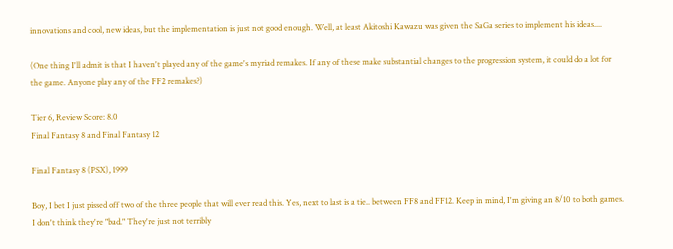innovations and cool, new ideas, but the implementation is just not good enough. Well, at least Akitoshi Kawazu was given the SaGa series to implement his ideas....

(One thing I'll admit is that I haven't played any of the game's myriad remakes. If any of these make substantial changes to the progression system, it could do a lot for the game. Anyone play any of the FF2 remakes?)

Tier 6, Review Score: 8.0
Final Fantasy 8 and Final Fantasy 12

Final Fantasy 8 (PSX), 1999

Boy, I bet I just pissed off two of the three people that will ever read this. Yes, next to last is a tie.. between FF8 and FF12. Keep in mind, I'm giving an 8/10 to both games. I don't think they're "bad." They're just not terribly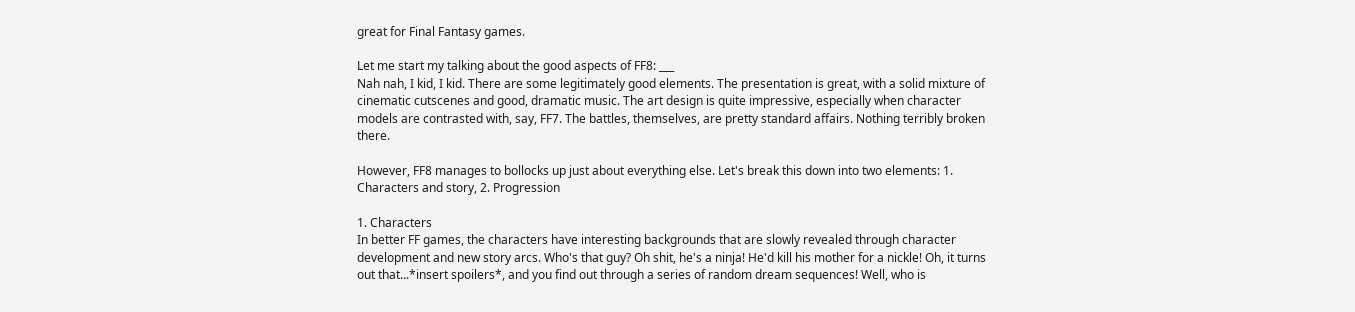great for Final Fantasy games.

Let me start my talking about the good aspects of FF8: ___
Nah nah, I kid, I kid. There are some legitimately good elements. The presentation is great, with a solid mixture of cinematic cutscenes and good, dramatic music. The art design is quite impressive, especially when character models are contrasted with, say, FF7. The battles, themselves, are pretty standard affairs. Nothing terribly broken there.

However, FF8 manages to bollocks up just about everything else. Let's break this down into two elements: 1. Characters and story, 2. Progression

1. Characters
In better FF games, the characters have interesting backgrounds that are slowly revealed through character development and new story arcs. Who's that guy? Oh shit, he's a ninja! He'd kill his mother for a nickle! Oh, it turns out that...*insert spoilers*, and you find out through a series of random dream sequences! Well, who is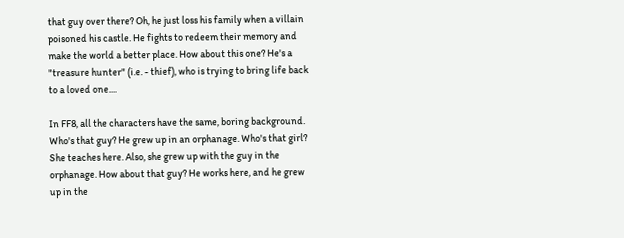that guy over there? Oh, he just loss his family when a villain poisoned his castle. He fights to redeem their memory and make the world a better place. How about this one? He's a "treasure hunter" (i.e. - thief), who is trying to bring life back to a loved one....

In FF8, all the characters have the same, boring background. Who's that guy? He grew up in an orphanage. Who's that girl? She teaches here. Also, she grew up with the guy in the orphanage. How about that guy? He works here, and he grew up in the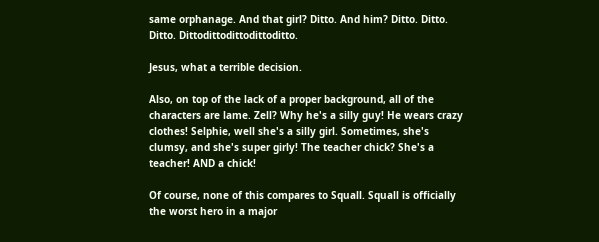same orphanage. And that girl? Ditto. And him? Ditto. Ditto. Ditto. Dittodittodittodittoditto.

Jesus, what a terrible decision.

Also, on top of the lack of a proper background, all of the characters are lame. Zell? Why he's a silly guy! He wears crazy clothes! Selphie, well she's a silly girl. Sometimes, she's clumsy, and she's super girly! The teacher chick? She's a teacher! AND a chick!

Of course, none of this compares to Squall. Squall is officially the worst hero in a major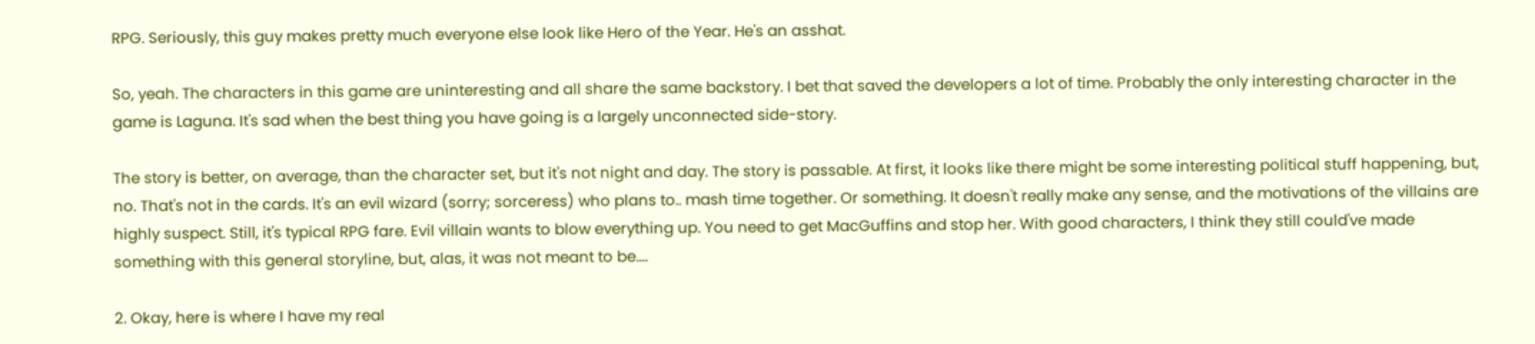RPG. Seriously, this guy makes pretty much everyone else look like Hero of the Year. He's an asshat.

So, yeah. The characters in this game are uninteresting and all share the same backstory. I bet that saved the developers a lot of time. Probably the only interesting character in the game is Laguna. It's sad when the best thing you have going is a largely unconnected side-story.

The story is better, on average, than the character set, but it's not night and day. The story is passable. At first, it looks like there might be some interesting political stuff happening, but, no. That's not in the cards. It's an evil wizard (sorry; sorceress) who plans to.. mash time together. Or something. It doesn't really make any sense, and the motivations of the villains are highly suspect. Still, it's typical RPG fare. Evil villain wants to blow everything up. You need to get MacGuffins and stop her. With good characters, I think they still could've made something with this general storyline, but, alas, it was not meant to be....

2. Okay, here is where I have my real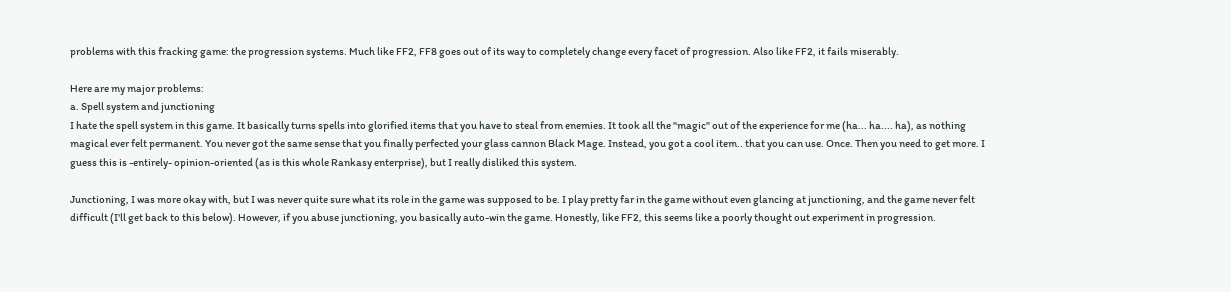problems with this fracking game: the progression systems. Much like FF2, FF8 goes out of its way to completely change every facet of progression. Also like FF2, it fails miserably.

Here are my major problems:
a. Spell system and junctioning
I hate the spell system in this game. It basically turns spells into glorified items that you have to steal from enemies. It took all the "magic" out of the experience for me (ha... ha.... ha), as nothing magical ever felt permanent. You never got the same sense that you finally perfected your glass cannon Black Mage. Instead, you got a cool item.. that you can use. Once. Then you need to get more. I guess this is -entirely- opinion-oriented (as is this whole Rankasy enterprise), but I really disliked this system.

Junctioning, I was more okay with, but I was never quite sure what its role in the game was supposed to be. I play pretty far in the game without even glancing at junctioning, and the game never felt difficult (I'll get back to this below). However, if you abuse junctioning, you basically auto-win the game. Honestly, like FF2, this seems like a poorly thought out experiment in progression.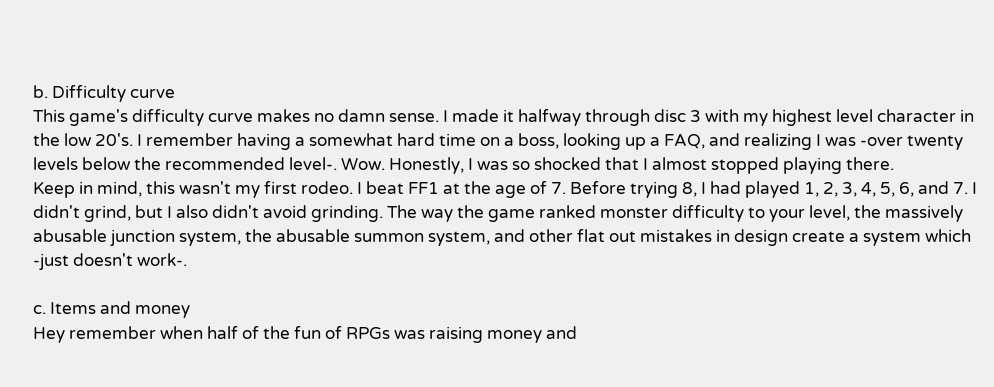b. Difficulty curve
This game's difficulty curve makes no damn sense. I made it halfway through disc 3 with my highest level character in the low 20's. I remember having a somewhat hard time on a boss, looking up a FAQ, and realizing I was -over twenty levels below the recommended level-. Wow. Honestly, I was so shocked that I almost stopped playing there.
Keep in mind, this wasn't my first rodeo. I beat FF1 at the age of 7. Before trying 8, I had played 1, 2, 3, 4, 5, 6, and 7. I didn't grind, but I also didn't avoid grinding. The way the game ranked monster difficulty to your level, the massively abusable junction system, the abusable summon system, and other flat out mistakes in design create a system which -just doesn't work-.

c. Items and money
Hey remember when half of the fun of RPGs was raising money and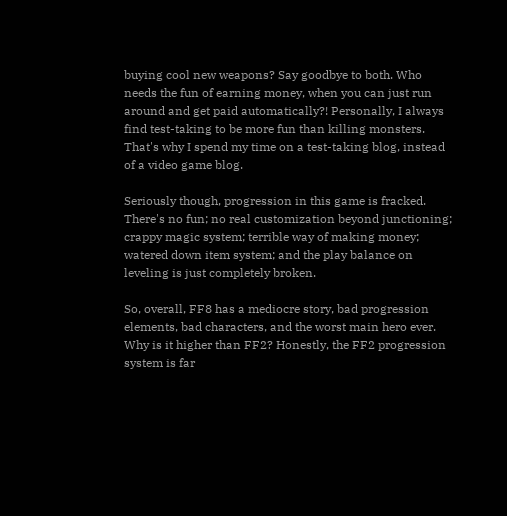buying cool new weapons? Say goodbye to both. Who needs the fun of earning money, when you can just run around and get paid automatically?! Personally, I always find test-taking to be more fun than killing monsters. That's why I spend my time on a test-taking blog, instead of a video game blog.

Seriously though, progression in this game is fracked. There's no fun; no real customization beyond junctioning; crappy magic system; terrible way of making money; watered down item system; and the play balance on leveling is just completely broken.

So, overall, FF8 has a mediocre story, bad progression elements, bad characters, and the worst main hero ever. Why is it higher than FF2? Honestly, the FF2 progression system is far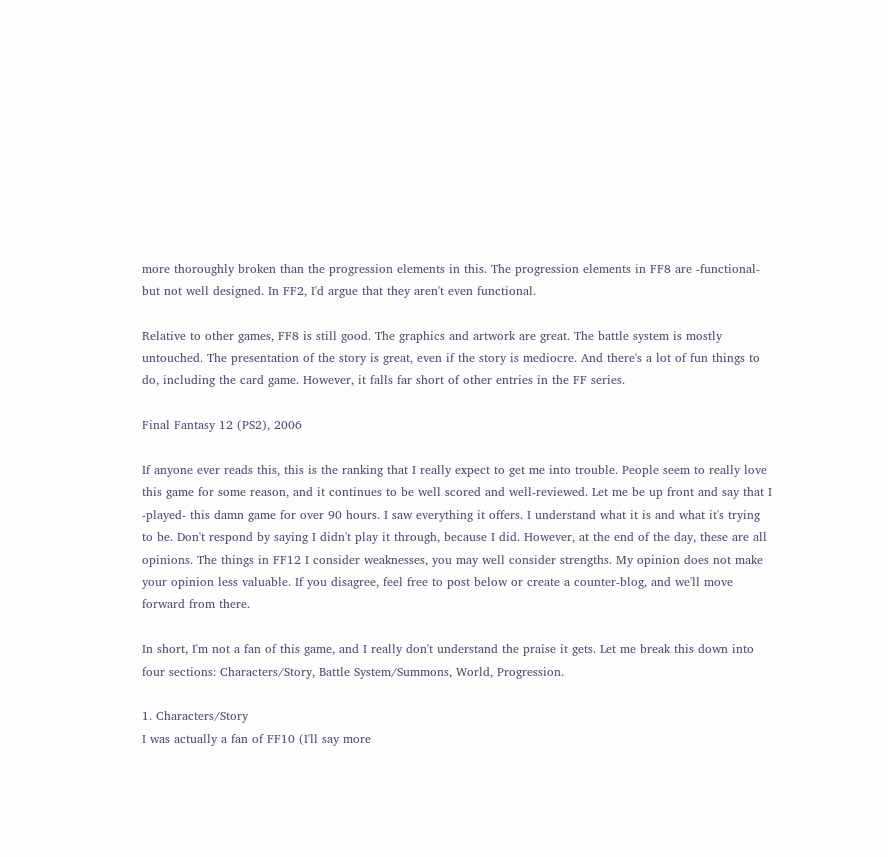more thoroughly broken than the progression elements in this. The progression elements in FF8 are -functional- but not well designed. In FF2, I'd argue that they aren't even functional.

Relative to other games, FF8 is still good. The graphics and artwork are great. The battle system is mostly untouched. The presentation of the story is great, even if the story is mediocre. And there's a lot of fun things to do, including the card game. However, it falls far short of other entries in the FF series.

Final Fantasy 12 (PS2), 2006

If anyone ever reads this, this is the ranking that I really expect to get me into trouble. People seem to really love this game for some reason, and it continues to be well scored and well-reviewed. Let me be up front and say that I -played- this damn game for over 90 hours. I saw everything it offers. I understand what it is and what it's trying to be. Don't respond by saying I didn't play it through, because I did. However, at the end of the day, these are all opinions. The things in FF12 I consider weaknesses, you may well consider strengths. My opinion does not make your opinion less valuable. If you disagree, feel free to post below or create a counter-blog, and we'll move forward from there.

In short, I'm not a fan of this game, and I really don't understand the praise it gets. Let me break this down into four sections: Characters/Story, Battle System/Summons, World, Progression.

1. Characters/Story
I was actually a fan of FF10 (I'll say more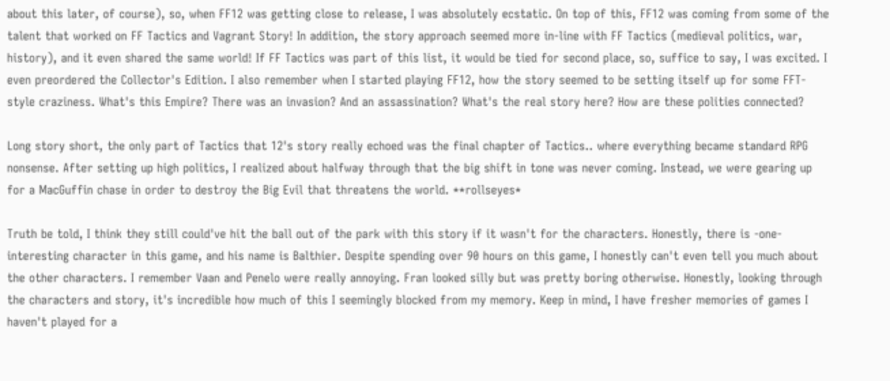about this later, of course), so, when FF12 was getting close to release, I was absolutely ecstatic. On top of this, FF12 was coming from some of the talent that worked on FF Tactics and Vagrant Story! In addition, the story approach seemed more in-line with FF Tactics (medieval politics, war, history), and it even shared the same world! If FF Tactics was part of this list, it would be tied for second place, so, suffice to say, I was excited. I even preordered the Collector's Edition. I also remember when I started playing FF12, how the story seemed to be setting itself up for some FFT-style craziness. What's this Empire? There was an invasion? And an assassination? What's the real story here? How are these polities connected?

Long story short, the only part of Tactics that 12's story really echoed was the final chapter of Tactics.. where everything became standard RPG nonsense. After setting up high politics, I realized about halfway through that the big shift in tone was never coming. Instead, we were gearing up for a MacGuffin chase in order to destroy the Big Evil that threatens the world. **rollseyes*

Truth be told, I think they still could've hit the ball out of the park with this story if it wasn't for the characters. Honestly, there is -one- interesting character in this game, and his name is Balthier. Despite spending over 90 hours on this game, I honestly can't even tell you much about the other characters. I remember Vaan and Penelo were really annoying. Fran looked silly but was pretty boring otherwise. Honestly, looking through the characters and story, it's incredible how much of this I seemingly blocked from my memory. Keep in mind, I have fresher memories of games I haven't played for a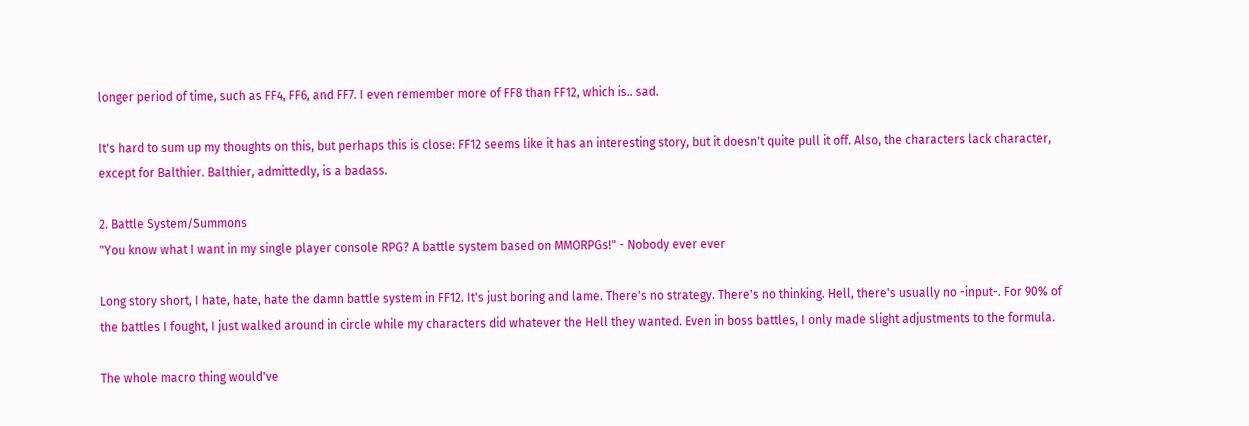longer period of time, such as FF4, FF6, and FF7. I even remember more of FF8 than FF12, which is.. sad.

It's hard to sum up my thoughts on this, but perhaps this is close: FF12 seems like it has an interesting story, but it doesn't quite pull it off. Also, the characters lack character, except for Balthier. Balthier, admittedly, is a badass.

2. Battle System/Summons
"You know what I want in my single player console RPG? A battle system based on MMORPGs!" - Nobody ever ever

Long story short, I hate, hate, hate the damn battle system in FF12. It's just boring and lame. There's no strategy. There's no thinking. Hell, there's usually no -input-. For 90% of the battles I fought, I just walked around in circle while my characters did whatever the Hell they wanted. Even in boss battles, I only made slight adjustments to the formula.

The whole macro thing would've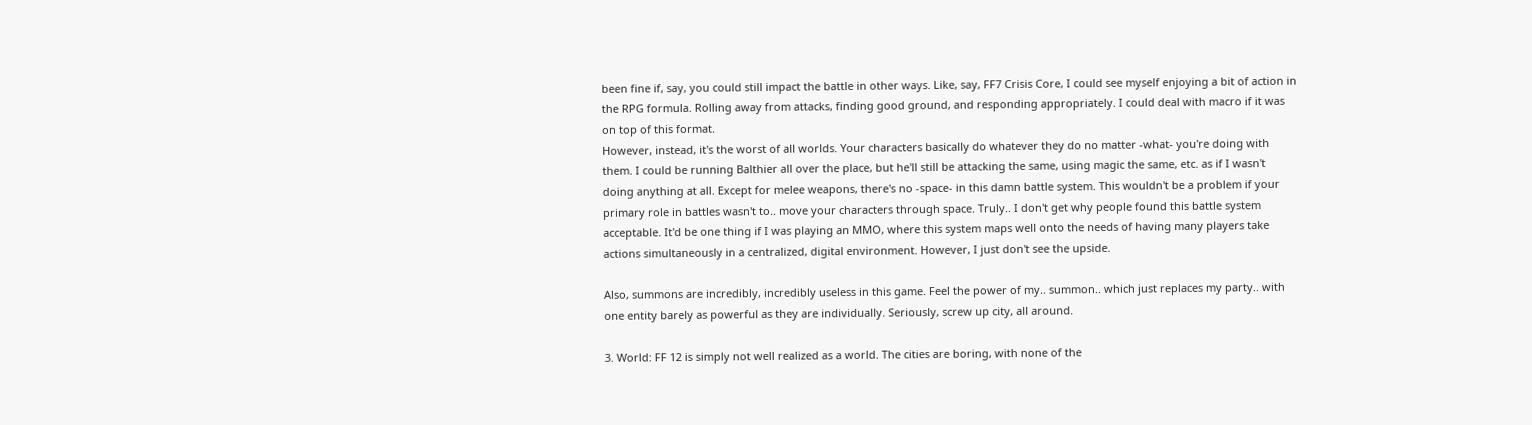been fine if, say, you could still impact the battle in other ways. Like, say, FF7 Crisis Core, I could see myself enjoying a bit of action in the RPG formula. Rolling away from attacks, finding good ground, and responding appropriately. I could deal with macro if it was on top of this format.
However, instead, it's the worst of all worlds. Your characters basically do whatever they do no matter -what- you're doing with them. I could be running Balthier all over the place, but he'll still be attacking the same, using magic the same, etc. as if I wasn't doing anything at all. Except for melee weapons, there's no -space- in this damn battle system. This wouldn't be a problem if your primary role in battles wasn't to.. move your characters through space. Truly.. I don't get why people found this battle system acceptable. It'd be one thing if I was playing an MMO, where this system maps well onto the needs of having many players take actions simultaneously in a centralized, digital environment. However, I just don't see the upside.

Also, summons are incredibly, incredibly useless in this game. Feel the power of my.. summon.. which just replaces my party.. with one entity barely as powerful as they are individually. Seriously, screw up city, all around.

3. World: FF 12 is simply not well realized as a world. The cities are boring, with none of the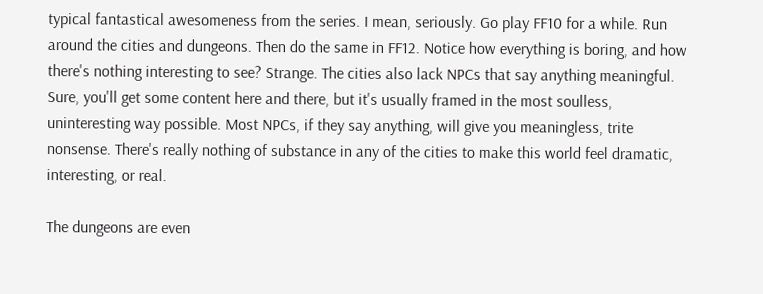typical fantastical awesomeness from the series. I mean, seriously. Go play FF10 for a while. Run around the cities and dungeons. Then do the same in FF12. Notice how everything is boring, and how there's nothing interesting to see? Strange. The cities also lack NPCs that say anything meaningful. Sure, you'll get some content here and there, but it's usually framed in the most soulless, uninteresting way possible. Most NPCs, if they say anything, will give you meaningless, trite nonsense. There's really nothing of substance in any of the cities to make this world feel dramatic, interesting, or real.

The dungeons are even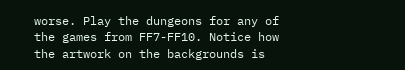worse. Play the dungeons for any of the games from FF7-FF10. Notice how the artwork on the backgrounds is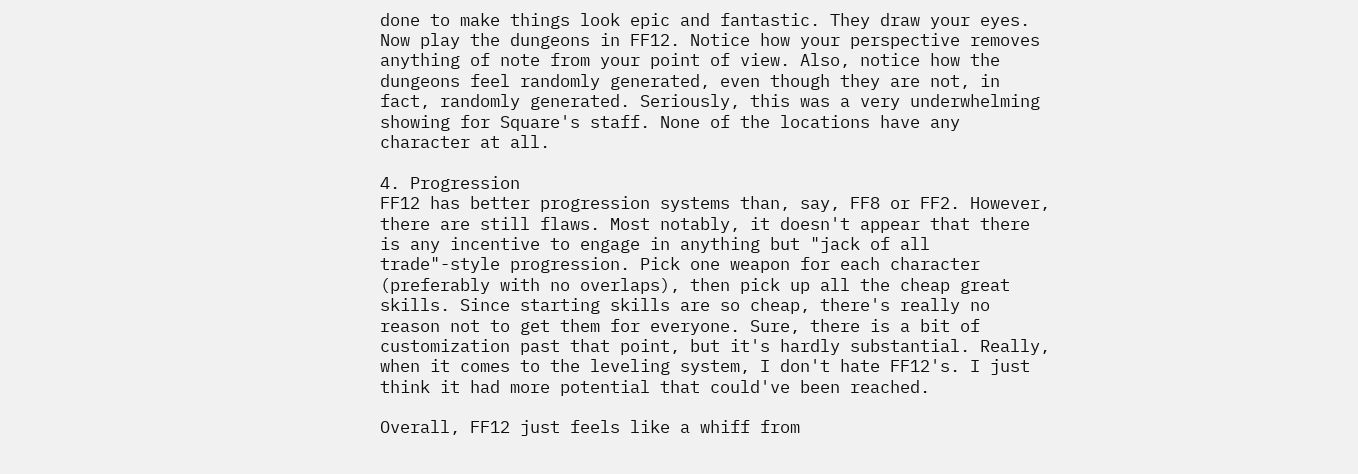done to make things look epic and fantastic. They draw your eyes. Now play the dungeons in FF12. Notice how your perspective removes anything of note from your point of view. Also, notice how the dungeons feel randomly generated, even though they are not, in fact, randomly generated. Seriously, this was a very underwhelming showing for Square's staff. None of the locations have any character at all.

4. Progression
FF12 has better progression systems than, say, FF8 or FF2. However, there are still flaws. Most notably, it doesn't appear that there is any incentive to engage in anything but "jack of all trade"-style progression. Pick one weapon for each character (preferably with no overlaps), then pick up all the cheap great skills. Since starting skills are so cheap, there's really no reason not to get them for everyone. Sure, there is a bit of customization past that point, but it's hardly substantial. Really, when it comes to the leveling system, I don't hate FF12's. I just think it had more potential that could've been reached.

Overall, FF12 just feels like a whiff from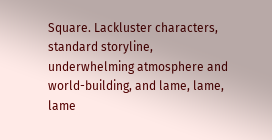Square. Lackluster characters, standard storyline, underwhelming atmosphere and world-building, and lame, lame, lame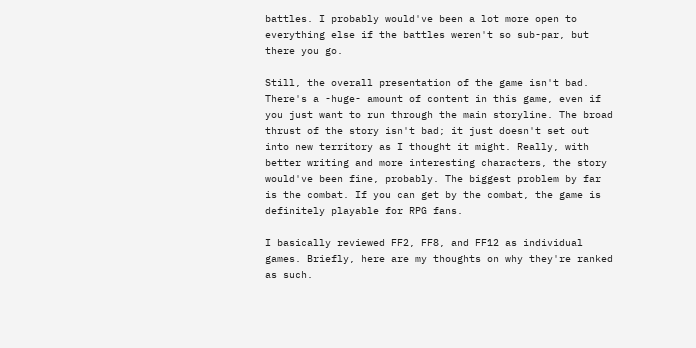battles. I probably would've been a lot more open to everything else if the battles weren't so sub-par, but there you go.

Still, the overall presentation of the game isn't bad. There's a -huge- amount of content in this game, even if you just want to run through the main storyline. The broad thrust of the story isn't bad; it just doesn't set out into new territory as I thought it might. Really, with better writing and more interesting characters, the story would've been fine, probably. The biggest problem by far is the combat. If you can get by the combat, the game is definitely playable for RPG fans.

I basically reviewed FF2, FF8, and FF12 as individual games. Briefly, here are my thoughts on why they're ranked as such.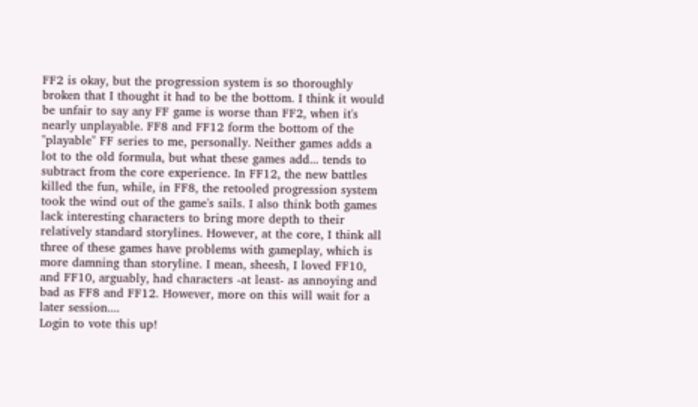FF2 is okay, but the progression system is so thoroughly broken that I thought it had to be the bottom. I think it would be unfair to say any FF game is worse than FF2, when it's nearly unplayable. FF8 and FF12 form the bottom of the "playable" FF series to me, personally. Neither games adds a lot to the old formula, but what these games add... tends to subtract from the core experience. In FF12, the new battles killed the fun, while, in FF8, the retooled progression system took the wind out of the game's sails. I also think both games lack interesting characters to bring more depth to their relatively standard storylines. However, at the core, I think all three of these games have problems with gameplay, which is more damning than storyline. I mean, sheesh, I loved FF10, and FF10, arguably, had characters -at least- as annoying and bad as FF8 and FF12. However, more on this will wait for a later session....
Login to vote this up!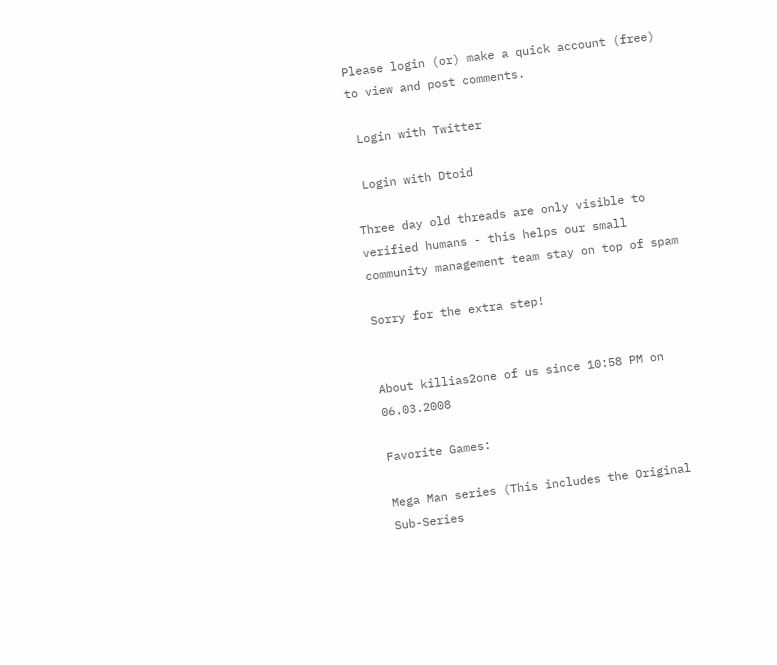Please login (or) make a quick account (free)
to view and post comments.

 Login with Twitter

 Login with Dtoid

Three day old threads are only visible to verified humans - this helps our small community management team stay on top of spam

Sorry for the extra step!


About killias2one of us since 10:58 PM on 06.03.2008

Favorite Games:

Mega Man series (This includes the Original Sub-Series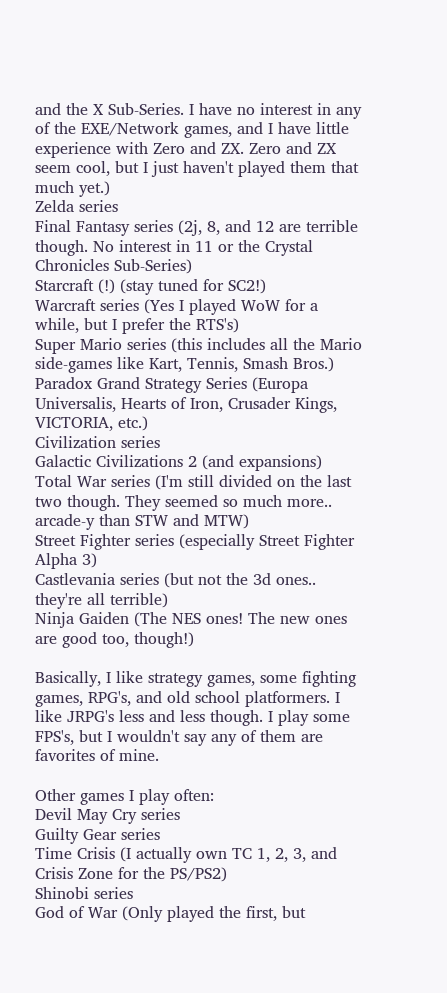and the X Sub-Series. I have no interest in any of the EXE/Network games, and I have little experience with Zero and ZX. Zero and ZX seem cool, but I just haven't played them that much yet.)
Zelda series
Final Fantasy series (2j, 8, and 12 are terrible though. No interest in 11 or the Crystal Chronicles Sub-Series)
Starcraft (!) (stay tuned for SC2!)
Warcraft series (Yes I played WoW for a while, but I prefer the RTS's)
Super Mario series (this includes all the Mario side-games like Kart, Tennis, Smash Bros.)
Paradox Grand Strategy Series (Europa Universalis, Hearts of Iron, Crusader Kings, VICTORIA, etc.)
Civilization series
Galactic Civilizations 2 (and expansions)
Total War series (I'm still divided on the last two though. They seemed so much more.. arcade-y than STW and MTW)
Street Fighter series (especially Street Fighter Alpha 3)
Castlevania series (but not the 3d ones.. they're all terrible)
Ninja Gaiden (The NES ones! The new ones are good too, though!)

Basically, I like strategy games, some fighting games, RPG's, and old school platformers. I like JRPG's less and less though. I play some FPS's, but I wouldn't say any of them are favorites of mine.

Other games I play often:
Devil May Cry series
Guilty Gear series
Time Crisis (I actually own TC 1, 2, 3, and Crisis Zone for the PS/PS2)
Shinobi series
God of War (Only played the first, but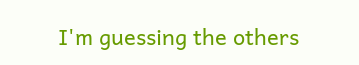I'm guessing the others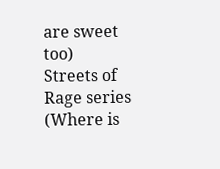are sweet too)
Streets of Rage series (Where is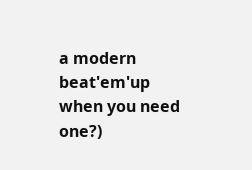a modern beat'em'up when you need one?)